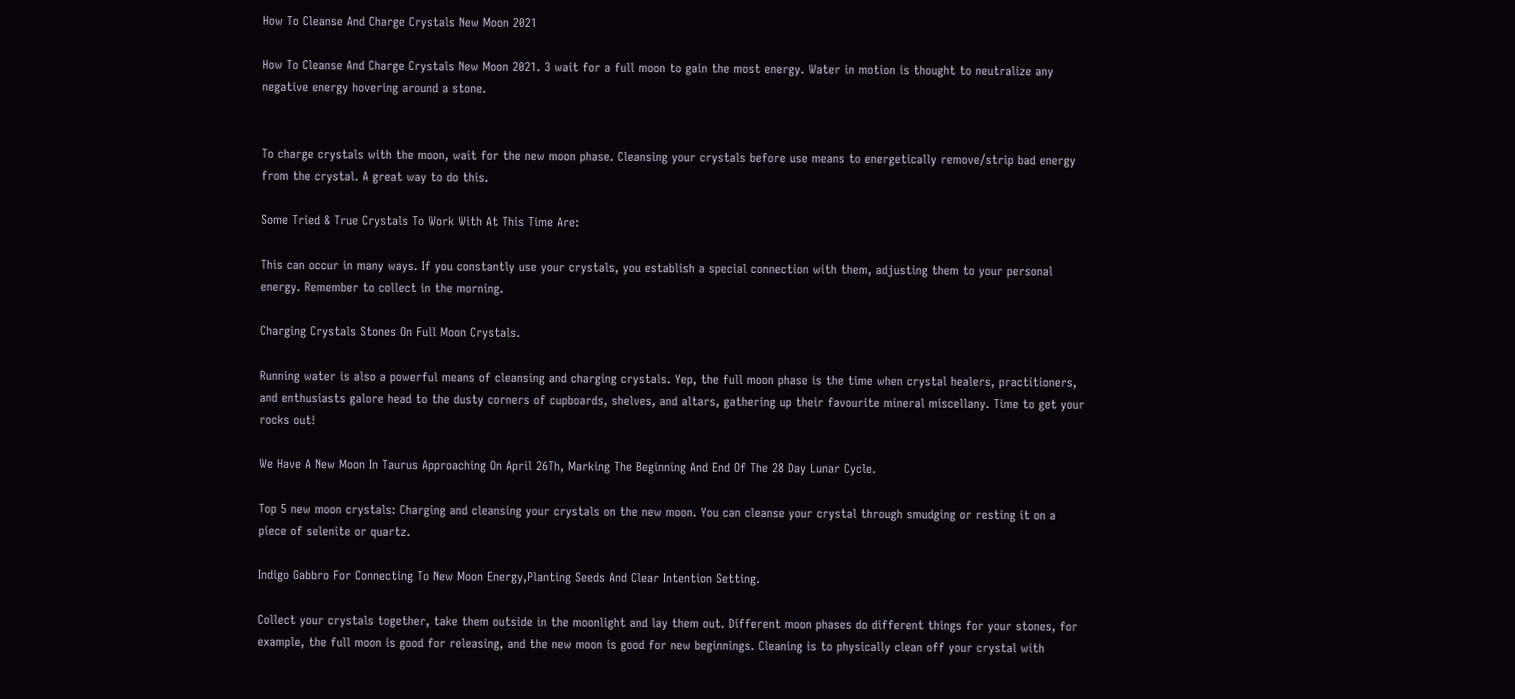How To Cleanse And Charge Crystals New Moon 2021

How To Cleanse And Charge Crystals New Moon 2021. 3 wait for a full moon to gain the most energy. Water in motion is thought to neutralize any negative energy hovering around a stone.


To charge crystals with the moon, wait for the new moon phase. Cleansing your crystals before use means to energetically remove/strip bad energy from the crystal. A great way to do this.

Some Tried & True Crystals To Work With At This Time Are:

This can occur in many ways. If you constantly use your crystals, you establish a special connection with them, adjusting them to your personal energy. Remember to collect in the morning.

Charging Crystals Stones On Full Moon Crystals.

Running water is also a powerful means of cleansing and charging crystals. Yep, the full moon phase is the time when crystal healers, practitioners, and enthusiasts galore head to the dusty corners of cupboards, shelves, and altars, gathering up their favourite mineral miscellany. Time to get your rocks out!

We Have A New Moon In Taurus Approaching On April 26Th, Marking The Beginning And End Of The 28 Day Lunar Cycle.

Top 5 new moon crystals: Charging and cleansing your crystals on the new moon. You can cleanse your crystal through smudging or resting it on a piece of selenite or quartz.

Indigo Gabbro For Connecting To New Moon Energy,Planting Seeds And Clear Intention Setting.

Collect your crystals together, take them outside in the moonlight and lay them out. Different moon phases do different things for your stones, for example, the full moon is good for releasing, and the new moon is good for new beginnings. Cleaning is to physically clean off your crystal with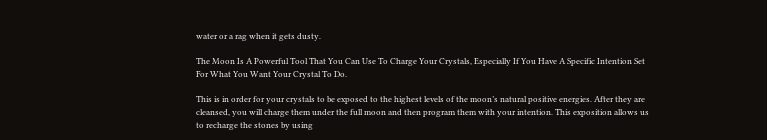water or a rag when it gets dusty.

The Moon Is A Powerful Tool That You Can Use To Charge Your Crystals, Especially If You Have A Specific Intention Set For What You Want Your Crystal To Do.

This is in order for your crystals to be exposed to the highest levels of the moon’s natural positive energies. After they are cleansed, you will charge them under the full moon and then program them with your intention. This exposition allows us to recharge the stones by using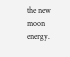the new moon energy.